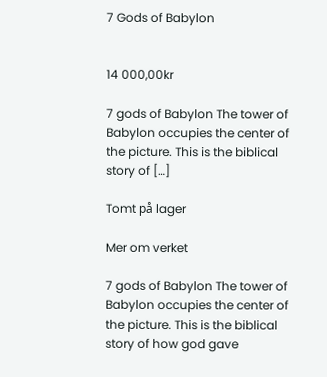7 Gods of Babylon


14 000,00kr

7 gods of Babylon The tower of Babylon occupies the center of the picture. This is the biblical story of […]

Tomt på lager

Mer om verket

7 gods of Babylon The tower of Babylon occupies the center of the picture. This is the biblical story of how god gave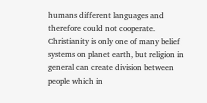humans different languages and therefore could not cooperate. Christianity is only one of many belief systems on planet earth, but religion in general can create division between people which in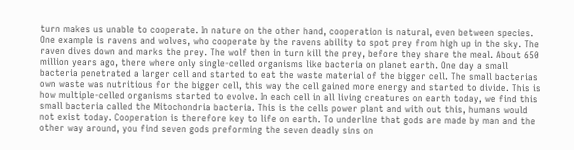turn makes us unable to cooperate. In nature on the other hand, cooperation is natural, even between species. One example is ravens and wolves, who cooperate by the ravens ability to spot prey from high up in the sky. The raven dives down and marks the prey. The wolf then in turn kill the prey, before they share the meal. About 650 million years ago, there where only single-celled organisms like bacteria on planet earth. One day a small bacteria penetrated a larger cell and started to eat the waste material of the bigger cell. The small bacterias own waste was nutritious for the bigger cell, this way the cell gained more energy and started to divide. This is how multiple-celled organisms started to evolve. In each cell in all living creatures on earth today, we find this small bacteria called the Mitochondria bacteria. This is the cells power plant and with out this, humans would not exist today. Cooperation is therefore key to life on earth. To underline that gods are made by man and the other way around, you find seven gods preforming the seven deadly sins on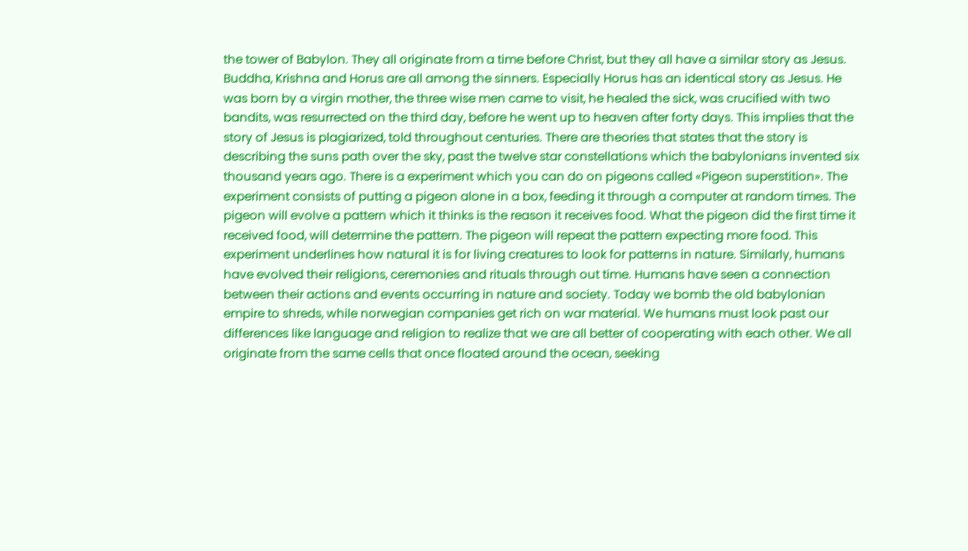the tower of Babylon. They all originate from a time before Christ, but they all have a similar story as Jesus. Buddha, Krishna and Horus are all among the sinners. Especially Horus has an identical story as Jesus. He was born by a virgin mother, the three wise men came to visit, he healed the sick, was crucified with two bandits, was resurrected on the third day, before he went up to heaven after forty days. This implies that the story of Jesus is plagiarized, told throughout centuries. There are theories that states that the story is describing the suns path over the sky, past the twelve star constellations which the babylonians invented six thousand years ago. There is a experiment which you can do on pigeons called «Pigeon superstition». The experiment consists of putting a pigeon alone in a box, feeding it through a computer at random times. The pigeon will evolve a pattern which it thinks is the reason it receives food. What the pigeon did the first time it received food, will determine the pattern. The pigeon will repeat the pattern expecting more food. This experiment underlines how natural it is for living creatures to look for patterns in nature. Similarly, humans have evolved their religions, ceremonies and rituals through out time. Humans have seen a connection between their actions and events occurring in nature and society. Today we bomb the old babylonian empire to shreds, while norwegian companies get rich on war material. We humans must look past our differences like language and religion to realize that we are all better of cooperating with each other. We all originate from the same cells that once floated around the ocean, seeking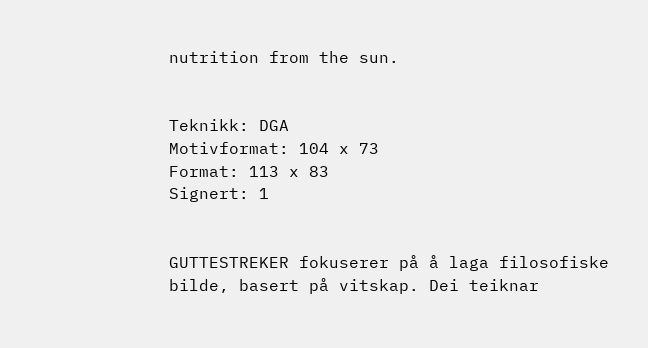nutrition from the sun.


Teknikk: DGA
Motivformat: 104 x 73
Format: 113 x 83
Signert: 1


GUTTESTREKER fokuserer på å laga filosofiske bilde, basert på vitskap. Dei teiknar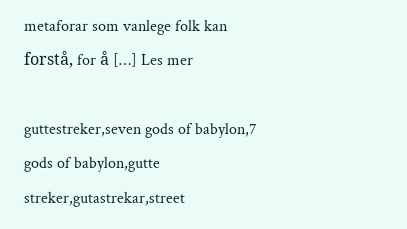metaforar som vanlege folk kan forstå, for å […] Les mer

guttestreker,seven gods of babylon,7 gods of babylon,gutte streker,gutastrekar,street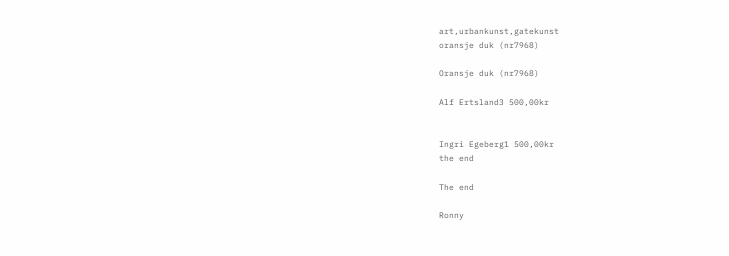art,urbankunst,gatekunst
oransje duk (nr7968)

Oransje duk (nr7968)

Alf Ertsland3 500,00kr


Ingri Egeberg1 500,00kr
the end

The end

Ronny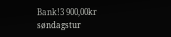Bank!3 900,00kr
søndagstur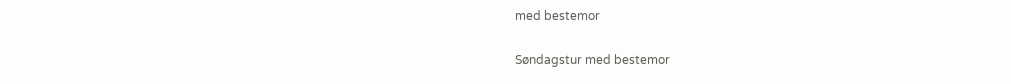med bestemor

Søndagstur med bestemor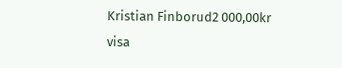Kristian Finborud2 000,00kr
visa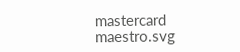mastercard maestro.svg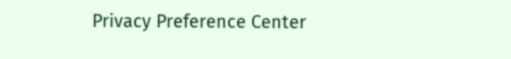Privacy Preference Center